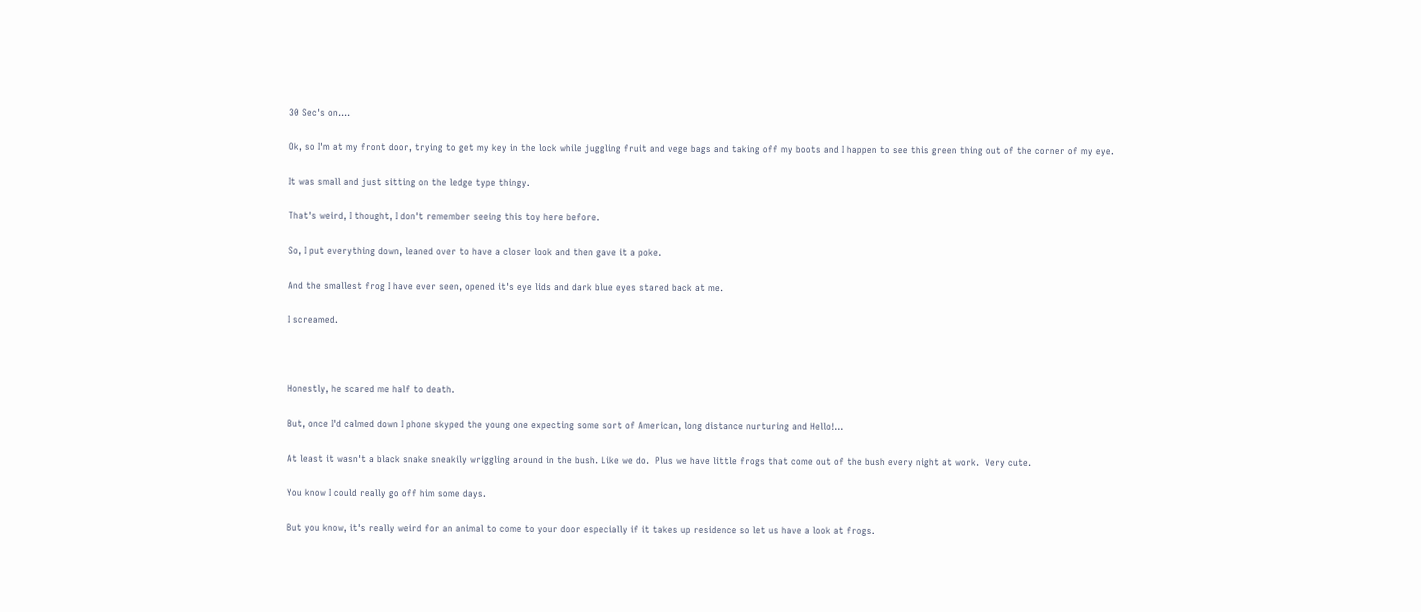30 Sec's on....

Ok, so I'm at my front door, trying to get my key in the lock while juggling fruit and vege bags and taking off my boots and I happen to see this green thing out of the corner of my eye.

It was small and just sitting on the ledge type thingy.

That's weird, I thought, I don't remember seeing this toy here before.

So, I put everything down, leaned over to have a closer look and then gave it a poke.

And the smallest frog I have ever seen, opened it's eye lids and dark blue eyes stared back at me.

I screamed.



Honestly, he scared me half to death.

But, once I'd calmed down I phone skyped the young one expecting some sort of American, long distance nurturing and Hello!...

At least it wasn't a black snake sneakily wriggling around in the bush. Like we do.  Plus we have little frogs that come out of the bush every night at work.  Very cute.

You know I could really go off him some days.

But you know, it's really weird for an animal to come to your door especially if it takes up residence so let us have a look at frogs.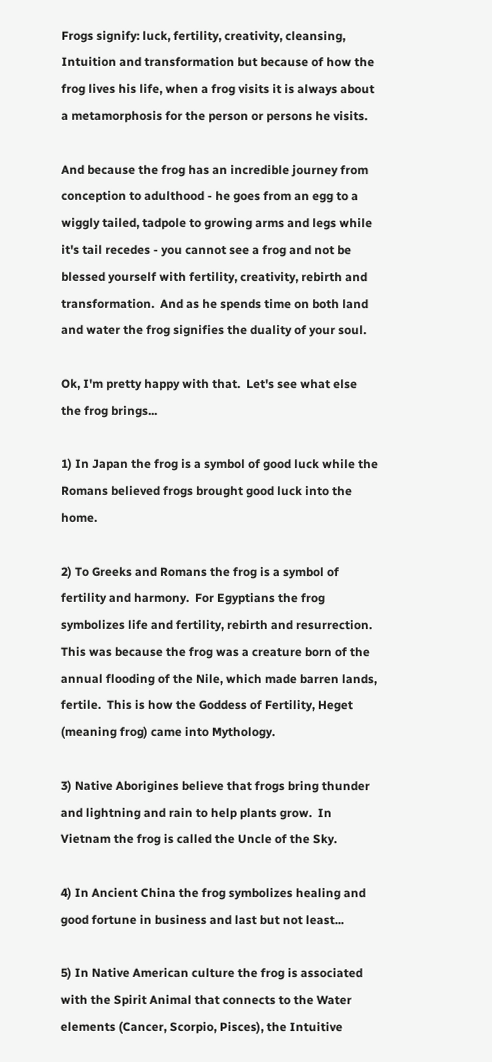Frogs signify: luck, fertility, creativity, cleansing, Intuition and transformation but because of how the frog lives his life, when a frog visits it is always about a metamorphosis for the person or persons he visits.

And because the frog has an incredible journey from conception to adulthood - he goes from an egg to a wiggly tailed, tadpole to growing arms and legs while it's tail recedes - you cannot see a frog and not be blessed yourself with fertility, creativity, rebirth and transformation.  And as he spends time on both land and water the frog signifies the duality of your soul.

Ok, I'm pretty happy with that.  Let's see what else the frog brings...

1) In Japan the frog is a symbol of good luck while the Romans believed frogs brought good luck into the home.

2) To Greeks and Romans the frog is a symbol of fertility and harmony.  For Egyptians the frog symbolizes life and fertility, rebirth and resurrection.  This was because the frog was a creature born of the annual flooding of the Nile, which made barren lands, fertile.  This is how the Goddess of Fertility, Heget (meaning frog) came into Mythology.

3) Native Aborigines believe that frogs bring thunder and lightning and rain to help plants grow.  In Vietnam the frog is called the Uncle of the Sky.

4) In Ancient China the frog symbolizes healing and good fortune in business and last but not least...

5) In Native American culture the frog is associated with the Spirit Animal that connects to the Water elements (Cancer, Scorpio, Pisces), the Intuitive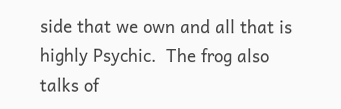side that we own and all that is highly Psychic.  The frog also talks of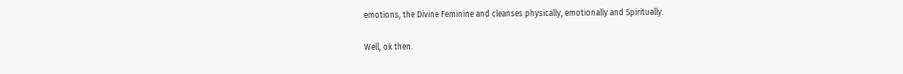emotions, the Divine Feminine and cleanses physically, emotionally and Spiritually.

Well, ok then.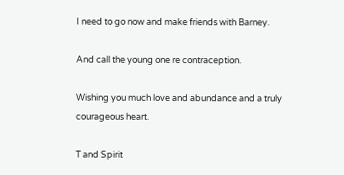I need to go now and make friends with Barney.

And call the young one re contraception.

Wishing you much love and abundance and a truly courageous heart.

T and Spirit